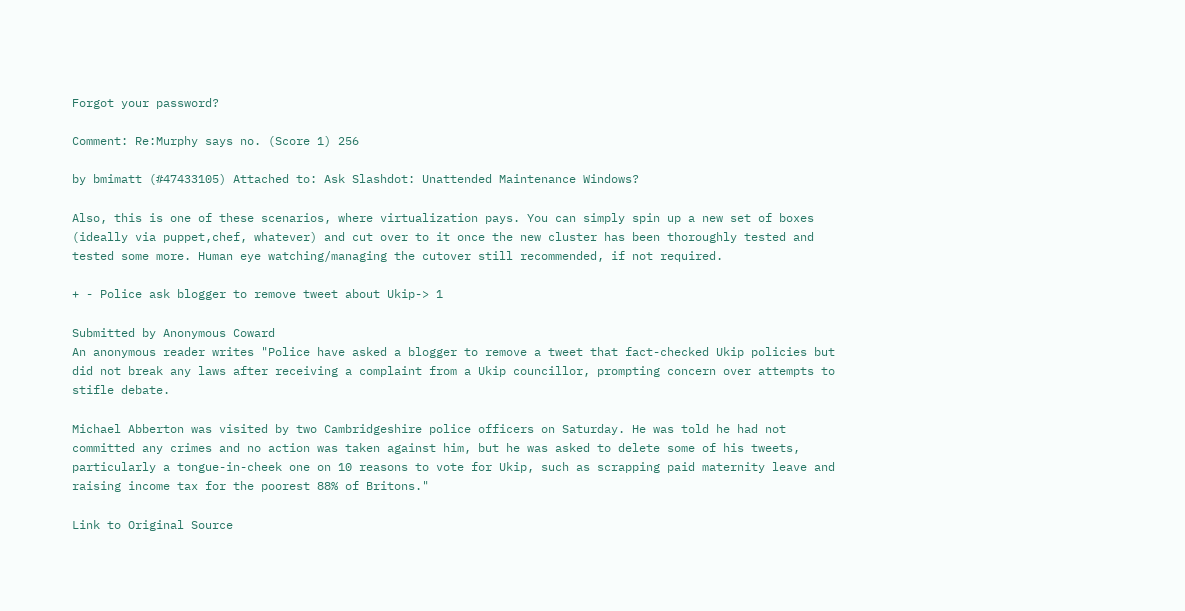Forgot your password?

Comment: Re:Murphy says no. (Score 1) 256

by bmimatt (#47433105) Attached to: Ask Slashdot: Unattended Maintenance Windows?

Also, this is one of these scenarios, where virtualization pays. You can simply spin up a new set of boxes (ideally via puppet,chef, whatever) and cut over to it once the new cluster has been thoroughly tested and tested some more. Human eye watching/managing the cutover still recommended, if not required.

+ - Police ask blogger to remove tweet about Ukip-> 1

Submitted by Anonymous Coward
An anonymous reader writes "Police have asked a blogger to remove a tweet that fact-checked Ukip policies but did not break any laws after receiving a complaint from a Ukip councillor, prompting concern over attempts to stifle debate.

Michael Abberton was visited by two Cambridgeshire police officers on Saturday. He was told he had not committed any crimes and no action was taken against him, but he was asked to delete some of his tweets, particularly a tongue-in-cheek one on 10 reasons to vote for Ukip, such as scrapping paid maternity leave and raising income tax for the poorest 88% of Britons."

Link to Original Source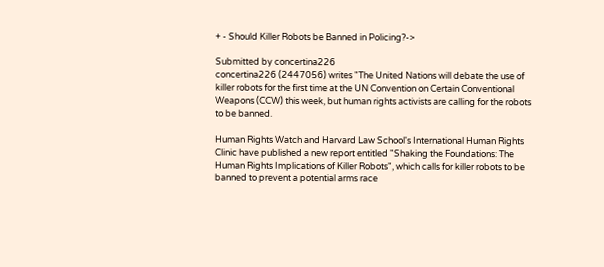+ - Should Killer Robots be Banned in Policing?->

Submitted by concertina226
concertina226 (2447056) writes "The United Nations will debate the use of killer robots for the first time at the UN Convention on Certain Conventional Weapons (CCW) this week, but human rights activists are calling for the robots to be banned.

Human Rights Watch and Harvard Law School's International Human Rights Clinic have published a new report entitled "Shaking the Foundations: The Human Rights Implications of Killer Robots", which calls for killer robots to be banned to prevent a potential arms race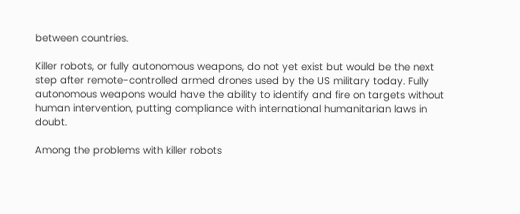between countries.

Killer robots, or fully autonomous weapons, do not yet exist but would be the next step after remote-controlled armed drones used by the US military today. Fully autonomous weapons would have the ability to identify and fire on targets without human intervention, putting compliance with international humanitarian laws in doubt.

Among the problems with killer robots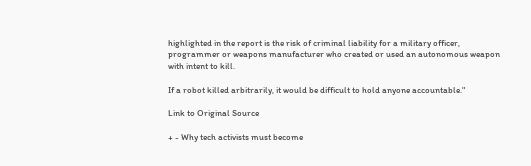highlighted in the report is the risk of criminal liability for a military officer, programmer or weapons manufacturer who created or used an autonomous weapon with intent to kill.

If a robot killed arbitrarily, it would be difficult to hold anyone accountable."

Link to Original Source

+ - Why tech activists must become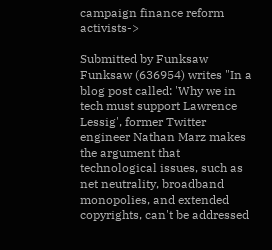campaign finance reform activists->

Submitted by Funksaw
Funksaw (636954) writes "In a blog post called: 'Why we in tech must support Lawrence Lessig', former Twitter engineer Nathan Marz makes the argument that technological issues, such as net neutrality, broadband monopolies, and extended copyrights, can't be addressed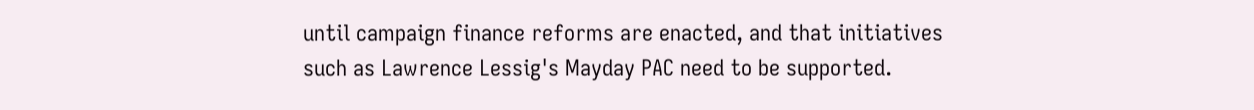until campaign finance reforms are enacted, and that initiatives such as Lawrence Lessig's Mayday PAC need to be supported.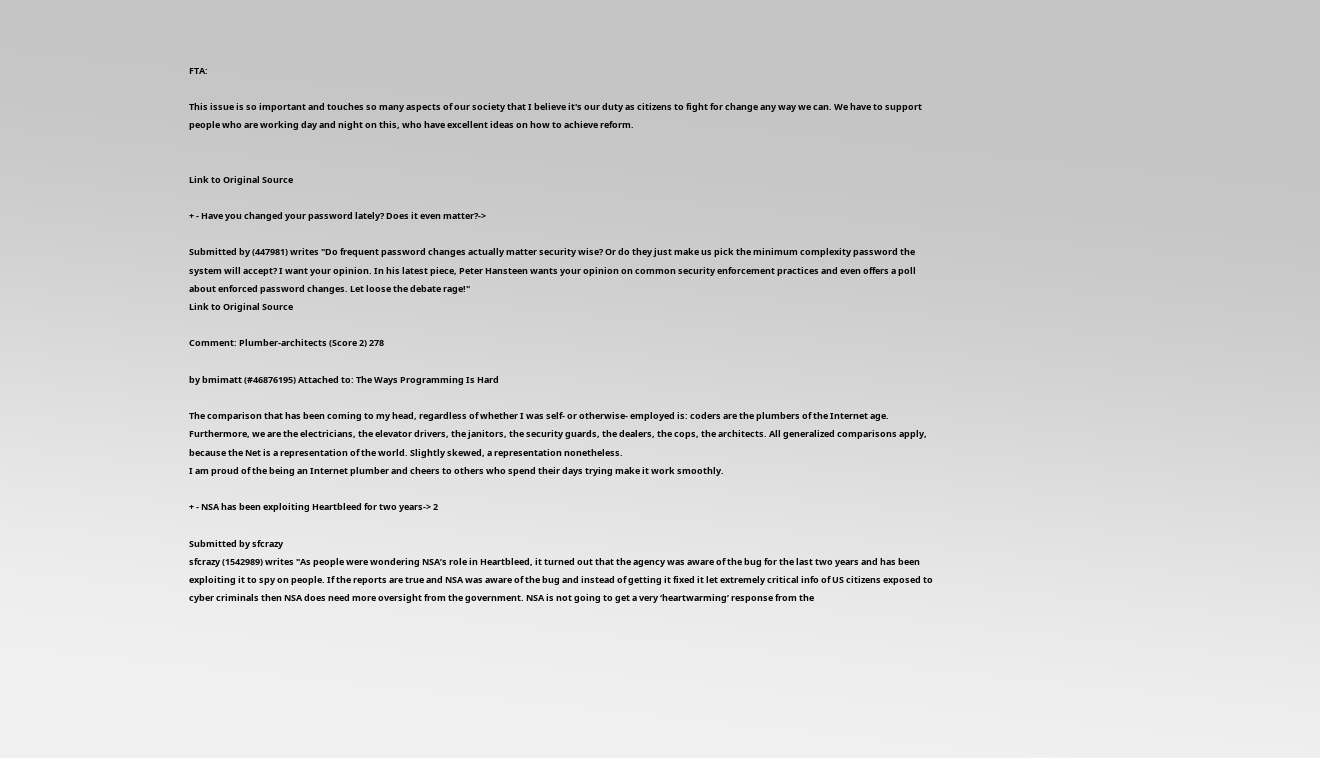FTA:

This issue is so important and touches so many aspects of our society that I believe it's our duty as citizens to fight for change any way we can. We have to support people who are working day and night on this, who have excellent ideas on how to achieve reform.


Link to Original Source

+ - Have you changed your password lately? Does it even matter?->

Submitted by (447981) writes "Do frequent password changes actually matter security wise? Or do they just make us pick the minimum complexity password the system will accept? I want your opinion. In his latest piece, Peter Hansteen wants your opinion on common security enforcement practices and even offers a poll about enforced password changes. Let loose the debate rage!"
Link to Original Source

Comment: Plumber-architects (Score 2) 278

by bmimatt (#46876195) Attached to: The Ways Programming Is Hard

The comparison that has been coming to my head, regardless of whether I was self- or otherwise- employed is: coders are the plumbers of the Internet age. Furthermore, we are the electricians, the elevator drivers, the janitors, the security guards, the dealers, the cops, the architects. All generalized comparisons apply, because the Net is a representation of the world. Slightly skewed, a representation nonetheless.
I am proud of the being an Internet plumber and cheers to others who spend their days trying make it work smoothly.

+ - NSA has been exploiting Heartbleed for two years-> 2

Submitted by sfcrazy
sfcrazy (1542989) writes "As people were wondering NSA’s role in Heartbleed, it turned out that the agency was aware of the bug for the last two years and has been exploiting it to spy on people. If the reports are true and NSA was aware of the bug and instead of getting it fixed it let extremely critical info of US citizens exposed to cyber criminals then NSA does need more oversight from the government. NSA is not going to get a very ‘heartwarming’ response from the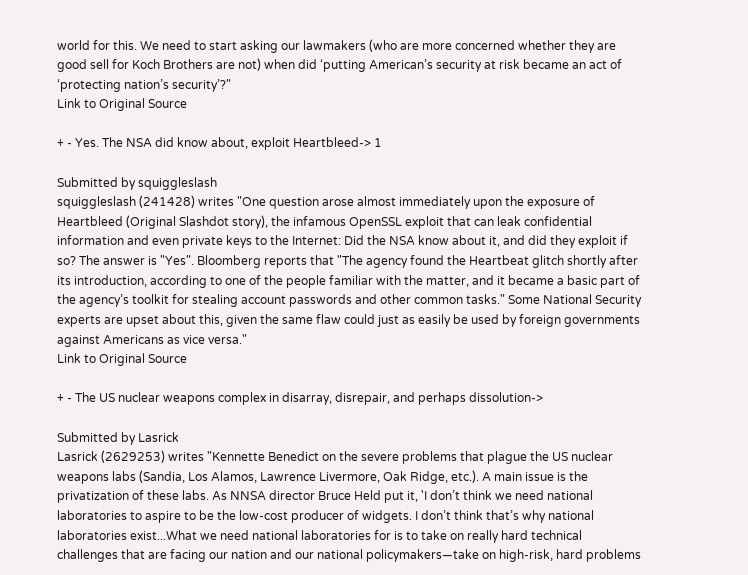world for this. We need to start asking our lawmakers (who are more concerned whether they are good sell for Koch Brothers are not) when did ‘putting American’s security at risk became an act of ‘protecting nation’s security’?"
Link to Original Source

+ - Yes. The NSA did know about, exploit Heartbleed-> 1

Submitted by squiggleslash
squiggleslash (241428) writes "One question arose almost immediately upon the exposure of Heartbleed (Original Slashdot story), the infamous OpenSSL exploit that can leak confidential information and even private keys to the Internet: Did the NSA know about it, and did they exploit if so? The answer is "Yes". Bloomberg reports that "The agency found the Heartbeat glitch shortly after its introduction, according to one of the people familiar with the matter, and it became a basic part of the agency’s toolkit for stealing account passwords and other common tasks." Some National Security experts are upset about this, given the same flaw could just as easily be used by foreign governments against Americans as vice versa."
Link to Original Source

+ - The US nuclear weapons complex in disarray, disrepair, and perhaps dissolution->

Submitted by Lasrick
Lasrick (2629253) writes "Kennette Benedict on the severe problems that plague the US nuclear weapons labs (Sandia, Los Alamos, Lawrence Livermore, Oak Ridge, etc.). A main issue is the privatization of these labs. As NNSA director Bruce Held put it, 'I don’t think we need national laboratories to aspire to be the low-cost producer of widgets. I don’t think that’s why national laboratories exist...What we need national laboratories for is to take on really hard technical challenges that are facing our nation and our national policymakers—take on high-risk, hard problems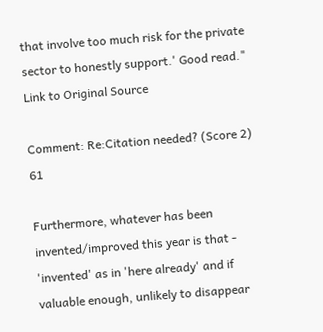that involve too much risk for the private sector to honestly support.' Good read."
Link to Original Source

Comment: Re:Citation needed? (Score 2) 61

Furthermore, whatever has been invented/improved this year is that - 'invented' as in 'here already' and if valuable enough, unlikely to disappear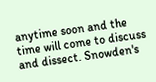anytime soon and the time will come to discuss and dissect. Snowden's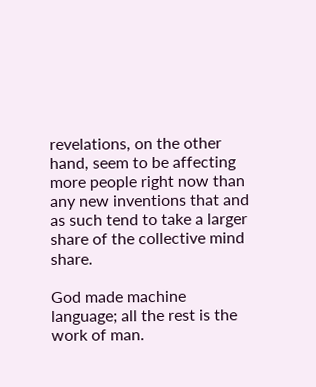revelations, on the other hand, seem to be affecting more people right now than any new inventions that and as such tend to take a larger share of the collective mind share.

God made machine language; all the rest is the work of man.